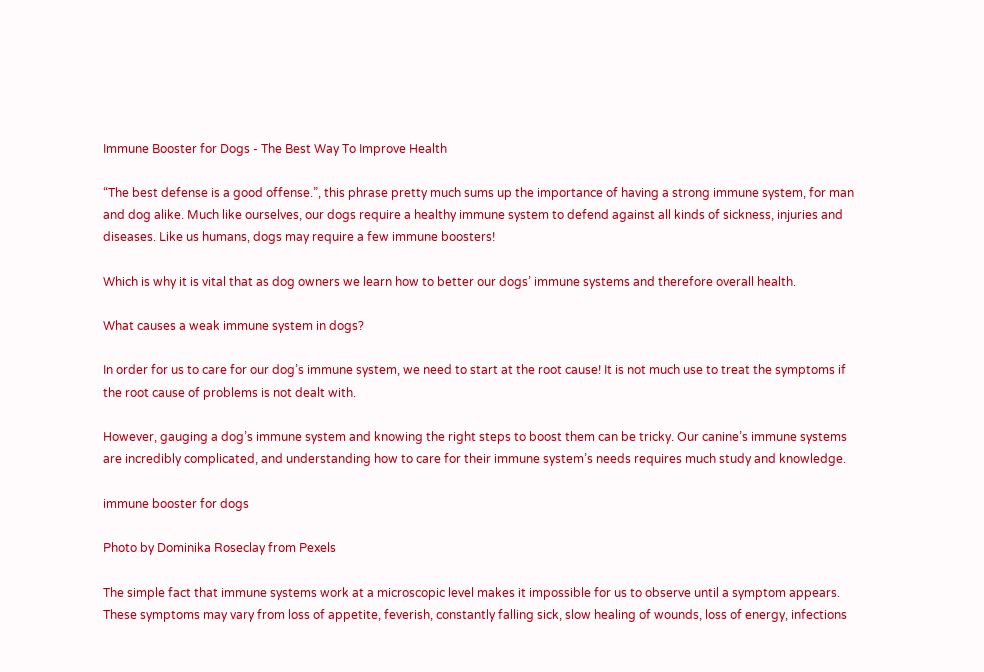Immune Booster for Dogs - The Best Way To Improve Health

“The best defense is a good offense.”, this phrase pretty much sums up the importance of having a strong immune system, for man and dog alike. Much like ourselves, our dogs require a healthy immune system to defend against all kinds of sickness, injuries and diseases. Like us humans, dogs may require a few immune boosters!

Which is why it is vital that as dog owners we learn how to better our dogs’ immune systems and therefore overall health.

What causes a weak immune system in dogs?

In order for us to care for our dog’s immune system, we need to start at the root cause! It is not much use to treat the symptoms if the root cause of problems is not dealt with.

However, gauging a dog’s immune system and knowing the right steps to boost them can be tricky. Our canine’s immune systems are incredibly complicated, and understanding how to care for their immune system’s needs requires much study and knowledge.

immune booster for dogs

Photo by Dominika Roseclay from Pexels

The simple fact that immune systems work at a microscopic level makes it impossible for us to observe until a symptom appears. These symptoms may vary from loss of appetite, feverish, constantly falling sick, slow healing of wounds, loss of energy, infections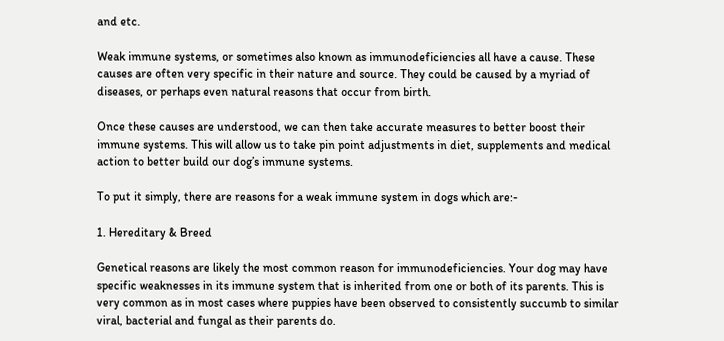and etc.

Weak immune systems, or sometimes also known as immunodeficiencies all have a cause. These causes are often very specific in their nature and source. They could be caused by a myriad of diseases, or perhaps even natural reasons that occur from birth.

Once these causes are understood, we can then take accurate measures to better boost their immune systems. This will allow us to take pin point adjustments in diet, supplements and medical action to better build our dog’s immune systems.

To put it simply, there are reasons for a weak immune system in dogs which are:-

1. Hereditary & Breed

Genetical reasons are likely the most common reason for immunodeficiencies. Your dog may have specific weaknesses in its immune system that is inherited from one or both of its parents. This is very common as in most cases where puppies have been observed to consistently succumb to similar viral, bacterial and fungal as their parents do.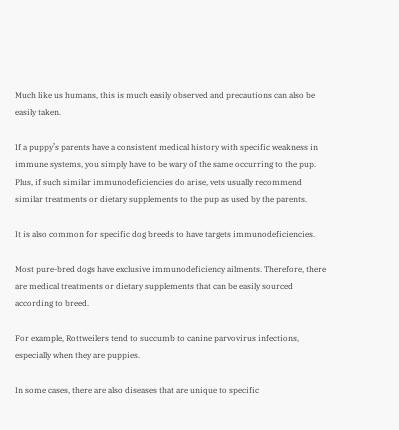Much like us humans, this is much easily observed and precautions can also be easily taken.

If a puppy’s parents have a consistent medical history with specific weakness in immune systems, you simply have to be wary of the same occurring to the pup. Plus, if such similar immunodeficiencies do arise, vets usually recommend similar treatments or dietary supplements to the pup as used by the parents.

It is also common for specific dog breeds to have targets immunodeficiencies.

Most pure-bred dogs have exclusive immunodeficiency ailments. Therefore, there are medical treatments or dietary supplements that can be easily sourced according to breed.

For example, Rottweilers tend to succumb to canine parvovirus infections, especially when they are puppies.

In some cases, there are also diseases that are unique to specific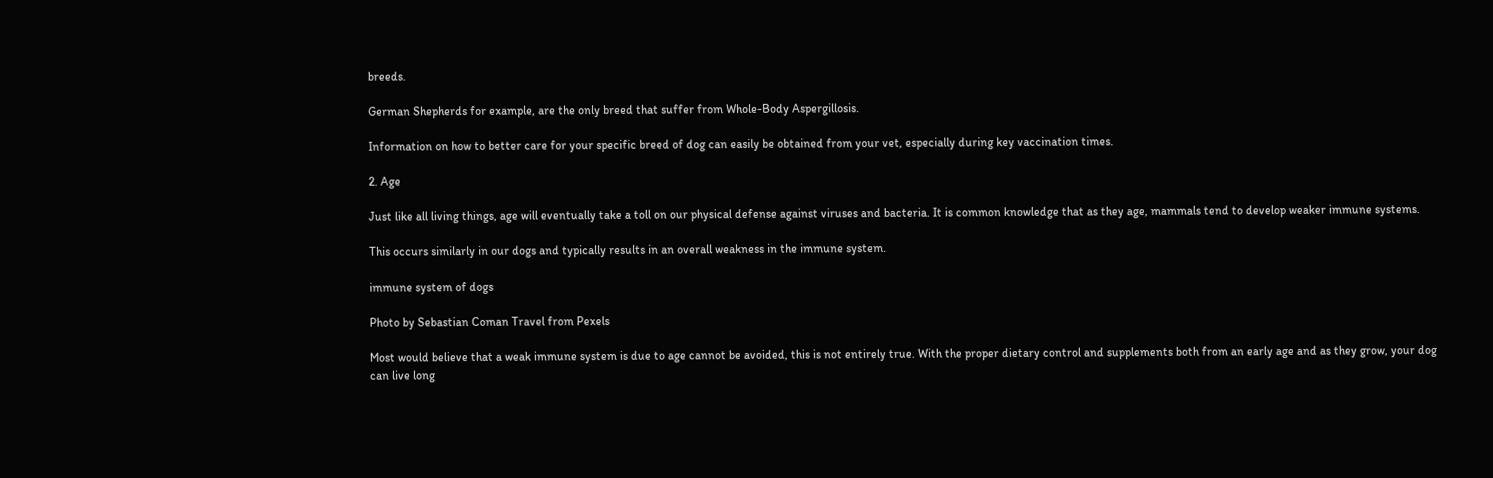breeds.

German Shepherds for example, are the only breed that suffer from Whole-Body Aspergillosis.

Information on how to better care for your specific breed of dog can easily be obtained from your vet, especially during key vaccination times.

2. Age

Just like all living things, age will eventually take a toll on our physical defense against viruses and bacteria. It is common knowledge that as they age, mammals tend to develop weaker immune systems.

This occurs similarly in our dogs and typically results in an overall weakness in the immune system.

immune system of dogs

Photo by Sebastian Coman Travel from Pexels

Most would believe that a weak immune system is due to age cannot be avoided, this is not entirely true. With the proper dietary control and supplements both from an early age and as they grow, your dog can live long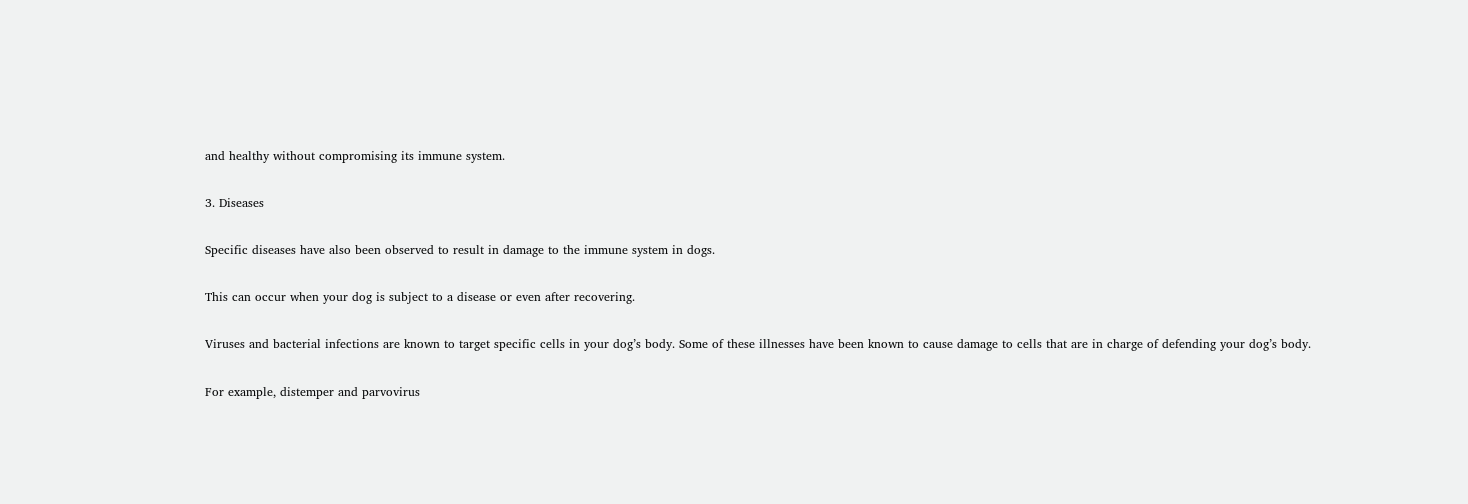and healthy without compromising its immune system.

3. Diseases

Specific diseases have also been observed to result in damage to the immune system in dogs.

This can occur when your dog is subject to a disease or even after recovering.

Viruses and bacterial infections are known to target specific cells in your dog’s body. Some of these illnesses have been known to cause damage to cells that are in charge of defending your dog’s body.

For example, distemper and parvovirus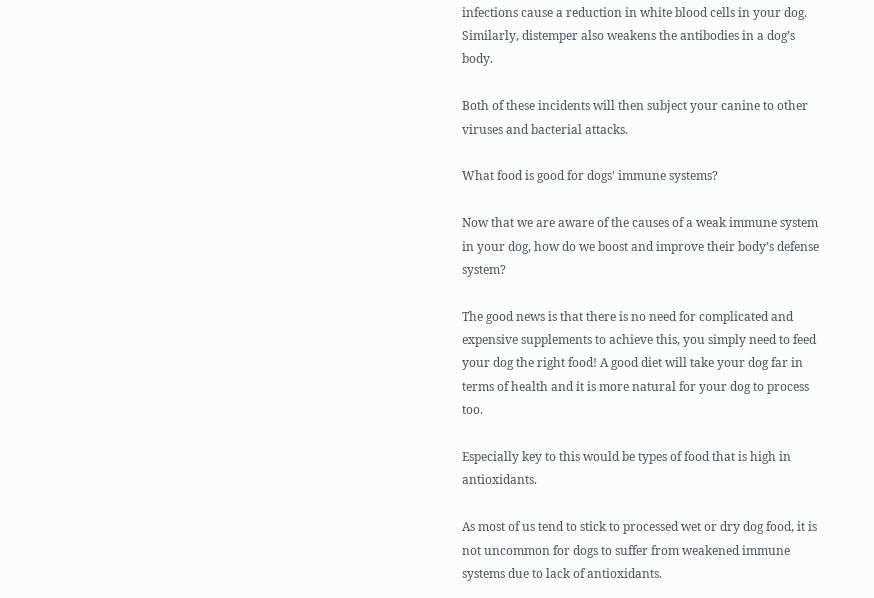infections cause a reduction in white blood cells in your dog. Similarly, distemper also weakens the antibodies in a dog’s body.

Both of these incidents will then subject your canine to other viruses and bacterial attacks.

What food is good for dogs' immune systems?

Now that we are aware of the causes of a weak immune system in your dog, how do we boost and improve their body’s defense system?

The good news is that there is no need for complicated and expensive supplements to achieve this, you simply need to feed your dog the right food! A good diet will take your dog far in terms of health and it is more natural for your dog to process too.

Especially key to this would be types of food that is high in antioxidants.

As most of us tend to stick to processed wet or dry dog food, it is not uncommon for dogs to suffer from weakened immune systems due to lack of antioxidants.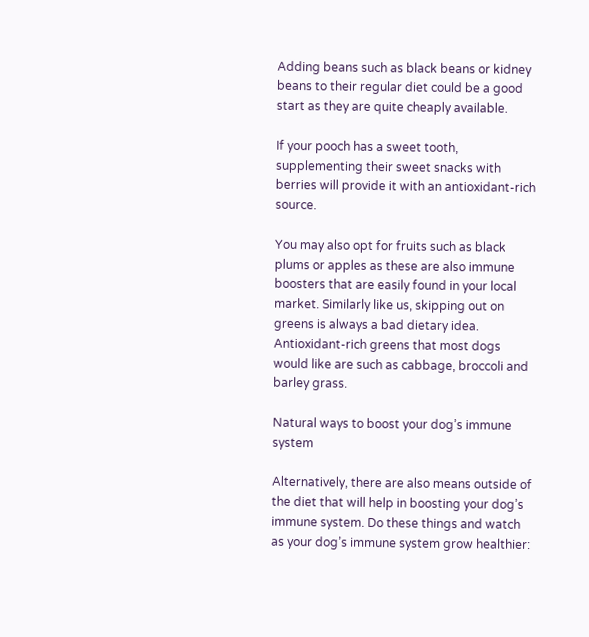Adding beans such as black beans or kidney beans to their regular diet could be a good start as they are quite cheaply available.

If your pooch has a sweet tooth, supplementing their sweet snacks with berries will provide it with an antioxidant-rich source.

You may also opt for fruits such as black plums or apples as these are also immune boosters that are easily found in your local market. Similarly like us, skipping out on greens is always a bad dietary idea. Antioxidant-rich greens that most dogs would like are such as cabbage, broccoli and barley grass.

Natural ways to boost your dog’s immune system

Alternatively, there are also means outside of the diet that will help in boosting your dog’s immune system. Do these things and watch as your dog’s immune system grow healthier: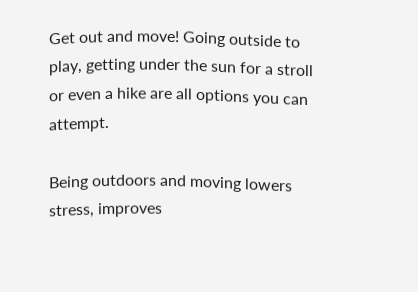Get out and move! Going outside to play, getting under the sun for a stroll or even a hike are all options you can attempt.

Being outdoors and moving lowers stress, improves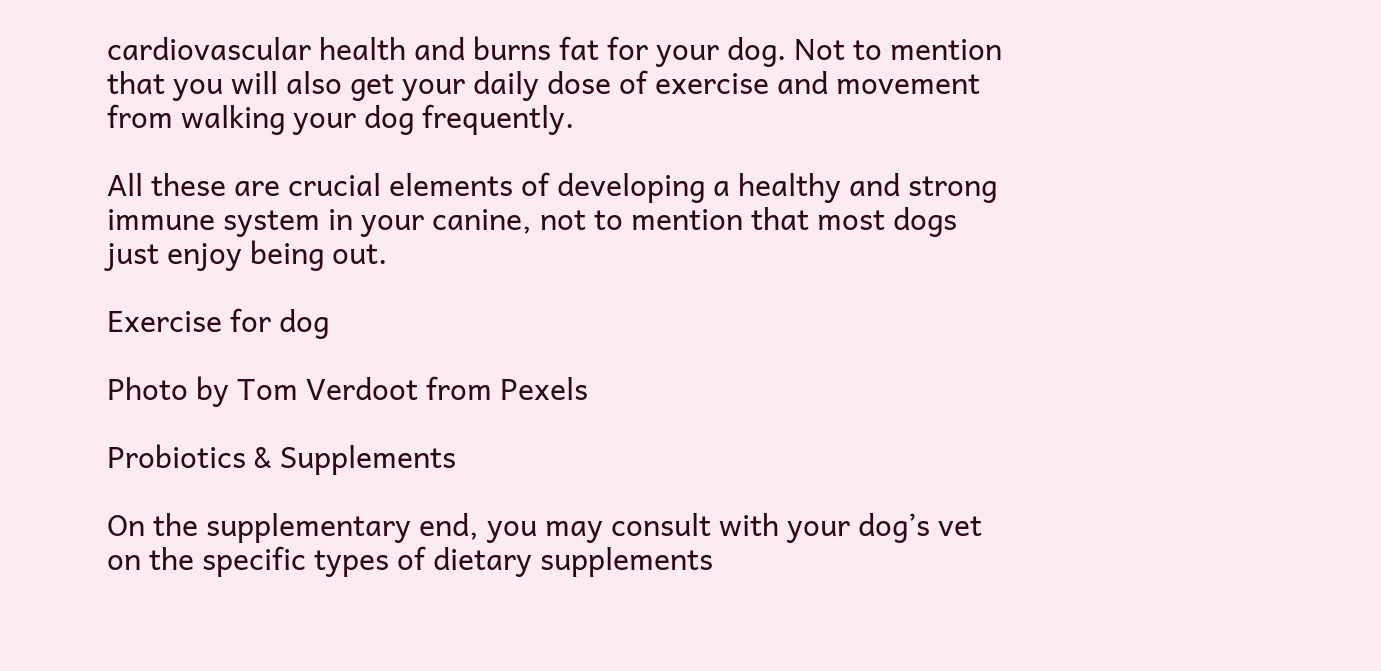cardiovascular health and burns fat for your dog. Not to mention that you will also get your daily dose of exercise and movement from walking your dog frequently.

All these are crucial elements of developing a healthy and strong immune system in your canine, not to mention that most dogs just enjoy being out.

Exercise for dog

Photo by Tom Verdoot from Pexels

Probiotics & Supplements

On the supplementary end, you may consult with your dog’s vet on the specific types of dietary supplements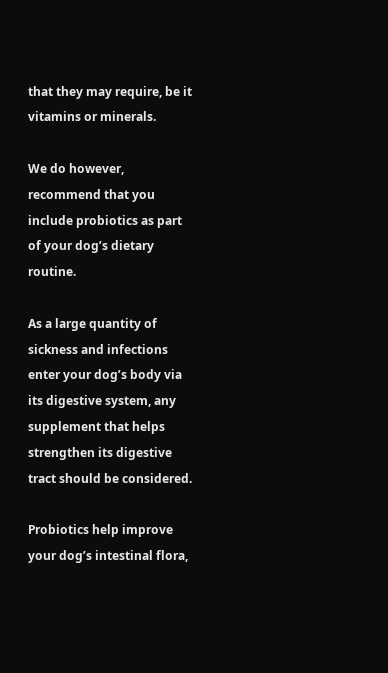that they may require, be it vitamins or minerals.

We do however, recommend that you include probiotics as part of your dog’s dietary routine.

As a large quantity of sickness and infections enter your dog’s body via its digestive system, any supplement that helps strengthen its digestive tract should be considered.

Probiotics help improve your dog’s intestinal flora,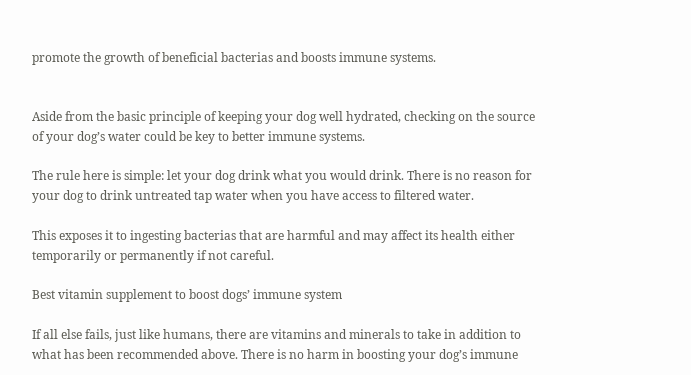promote the growth of beneficial bacterias and boosts immune systems.


Aside from the basic principle of keeping your dog well hydrated, checking on the source of your dog’s water could be key to better immune systems.

The rule here is simple: let your dog drink what you would drink. There is no reason for your dog to drink untreated tap water when you have access to filtered water.

This exposes it to ingesting bacterias that are harmful and may affect its health either temporarily or permanently if not careful.

Best vitamin supplement to boost dogs’ immune system

If all else fails, just like humans, there are vitamins and minerals to take in addition to what has been recommended above. There is no harm in boosting your dog’s immune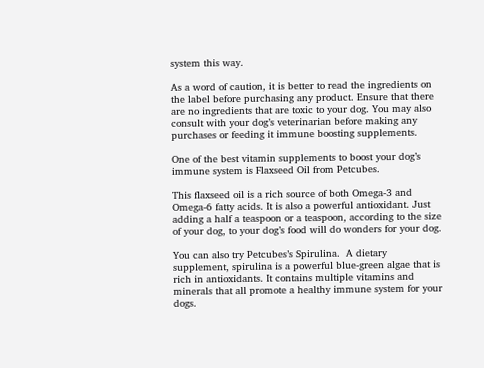system this way.

As a word of caution, it is better to read the ingredients on the label before purchasing any product. Ensure that there are no ingredients that are toxic to your dog. You may also consult with your dog’s veterinarian before making any purchases or feeding it immune boosting supplements.

One of the best vitamin supplements to boost your dog’s immune system is Flaxseed Oil from Petcubes.

This flaxseed oil is a rich source of both Omega-3 and Omega-6 fatty acids. It is also a powerful antioxidant. Just adding a half a teaspoon or a teaspoon, according to the size of your dog, to your dog’s food will do wonders for your dog.

You can also try Petcubes’s Spirulina.  A dietary supplement, spirulina is a powerful blue-green algae that is rich in antioxidants. It contains multiple vitamins and minerals that all promote a healthy immune system for your dogs.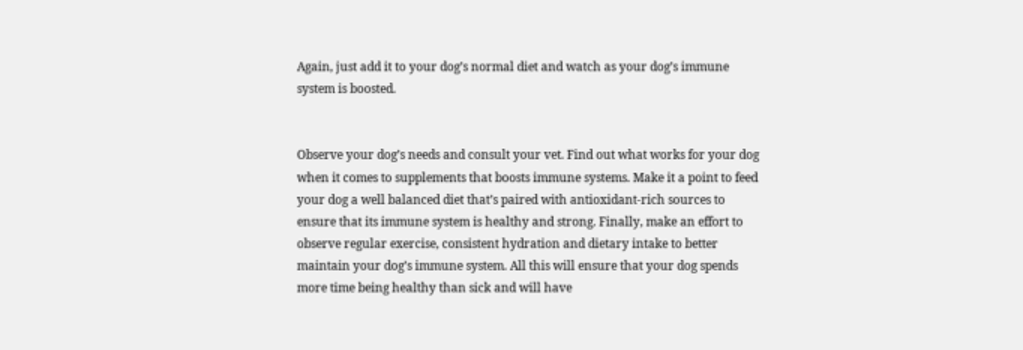Again, just add it to your dog’s normal diet and watch as your dog’s immune system is boosted.


Observe your dog’s needs and consult your vet. Find out what works for your dog when it comes to supplements that boosts immune systems. Make it a point to feed your dog a well balanced diet that’s paired with antioxidant-rich sources to ensure that its immune system is healthy and strong. Finally, make an effort to observe regular exercise, consistent hydration and dietary intake to better maintain your dog’s immune system. All this will ensure that your dog spends more time being healthy than sick and will have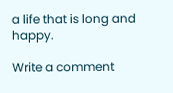a life that is long and happy.

Write a comment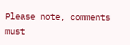Please note, comments must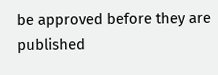be approved before they are published